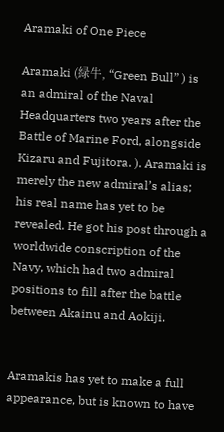Aramaki of One Piece

Aramaki (緑牛, “Green Bull” ) is an admiral of the Naval Headquarters two years after the Battle of Marine Ford, alongside Kizaru and Fujitora. ). Aramaki is merely the new admiral’s alias; his real name has yet to be revealed. He got his post through a worldwide conscription of the Navy, which had two admiral positions to fill after the battle between Akainu and Aokiji.


Aramakis has yet to make a full appearance, but is known to have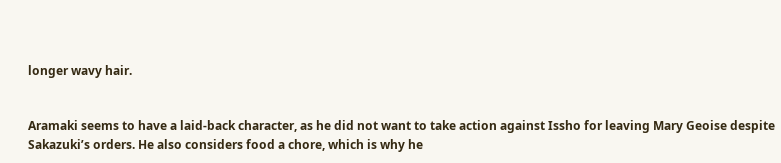longer wavy hair.


Aramaki seems to have a laid-back character, as he did not want to take action against Issho for leaving Mary Geoise despite Sakazuki’s orders. He also considers food a chore, which is why he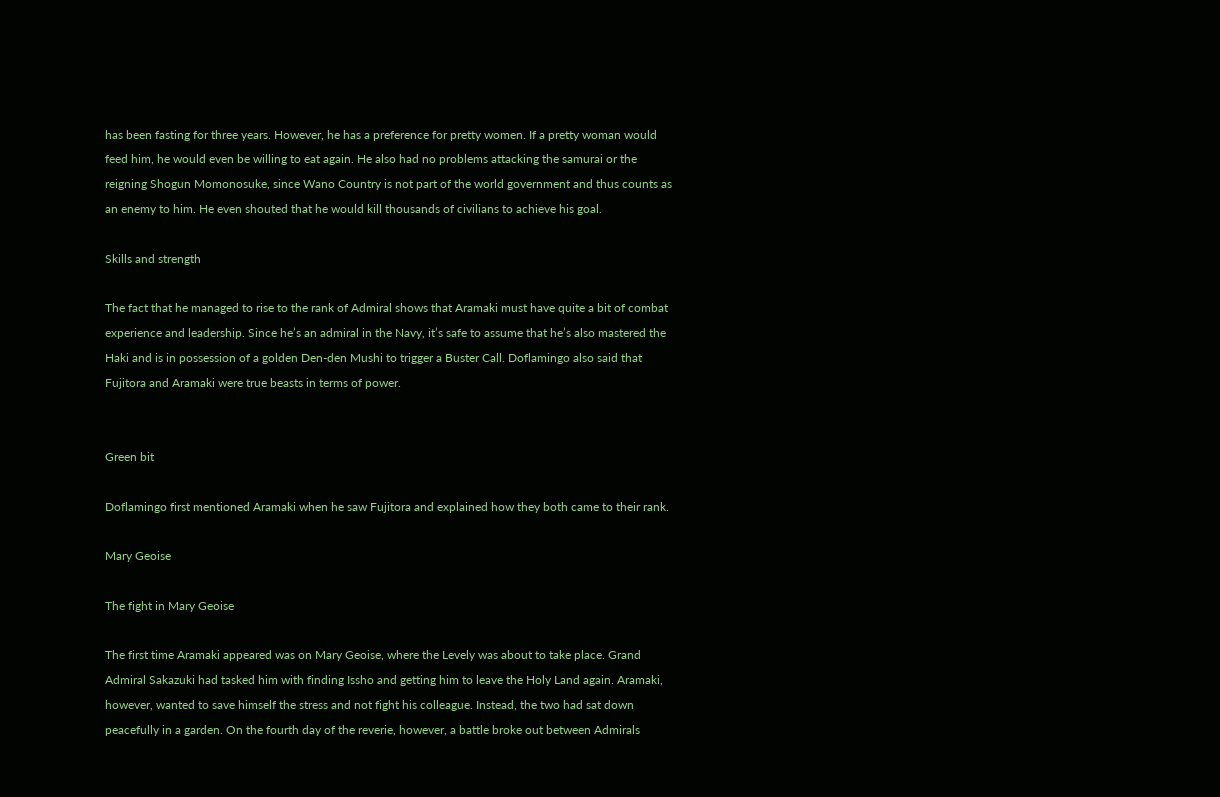has been fasting for three years. However, he has a preference for pretty women. If a pretty woman would feed him, he would even be willing to eat again. He also had no problems attacking the samurai or the reigning Shogun Momonosuke, since Wano Country is not part of the world government and thus counts as an enemy to him. He even shouted that he would kill thousands of civilians to achieve his goal.

Skills and strength

The fact that he managed to rise to the rank of Admiral shows that Aramaki must have quite a bit of combat experience and leadership. Since he’s an admiral in the Navy, it’s safe to assume that he’s also mastered the Haki and is in possession of a golden Den-den Mushi to trigger a Buster Call. Doflamingo also said that Fujitora and Aramaki were true beasts in terms of power.


Green bit

Doflamingo first mentioned Aramaki when he saw Fujitora and explained how they both came to their rank.

Mary Geoise

The fight in Mary Geoise

The first time Aramaki appeared was on Mary Geoise, where the Levely was about to take place. Grand Admiral Sakazuki had tasked him with finding Issho and getting him to leave the Holy Land again. Aramaki, however, wanted to save himself the stress and not fight his colleague. Instead, the two had sat down peacefully in a garden. On the fourth day of the reverie, however, a battle broke out between Admirals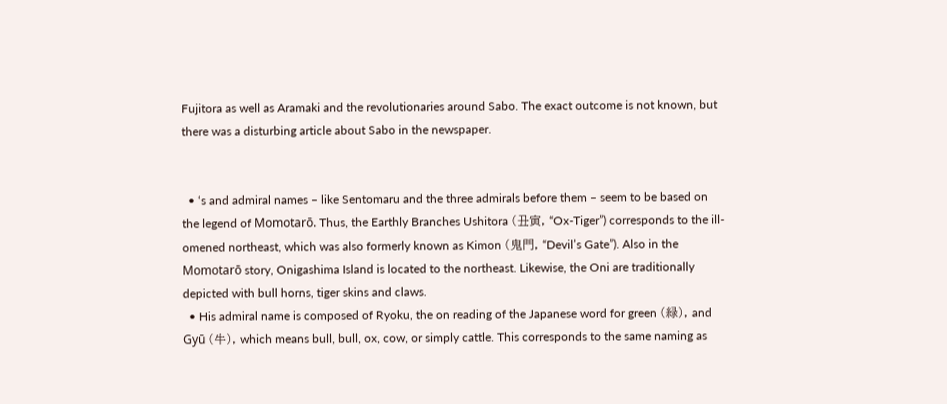Fujitora as well as Aramaki and the revolutionaries around Sabo. The exact outcome is not known, but there was a disturbing article about Sabo in the newspaper.


  • ‘s and admiral names – like Sentomaru and the three admirals before them – seem to be based on the legend of Momotarō. Thus, the Earthly Branches Ushitora (丑寅, “Ox-Tiger”) corresponds to the ill-omened northeast, which was also formerly known as Kimon (鬼門, “Devil’s Gate”). Also in the Momotarō story, Onigashima Island is located to the northeast. Likewise, the Oni are traditionally depicted with bull horns, tiger skins and claws.
  • His admiral name is composed of Ryoku, the on reading of the Japanese word for green (緑), and Gyū (牛), which means bull, bull, ox, cow, or simply cattle. This corresponds to the same naming as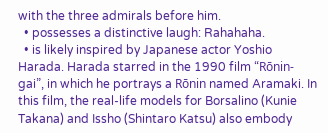with the three admirals before him.
  • possesses a distinctive laugh: Rahahaha.
  • is likely inspired by Japanese actor Yoshio Harada. Harada starred in the 1990 film “Rōnin-gai”, in which he portrays a Rōnin named Aramaki. In this film, the real-life models for Borsalino (Kunie Takana) and Issho (Shintaro Katsu) also embody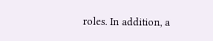roles. In addition, a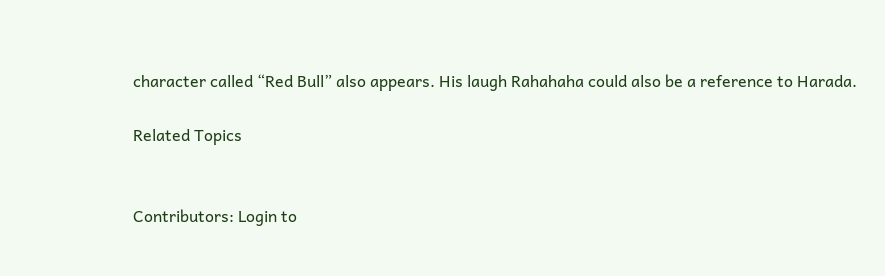character called “Red Bull” also appears. His laugh Rahahaha could also be a reference to Harada.

Related Topics


Contributors: Login to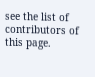see the list of contributors of this page.